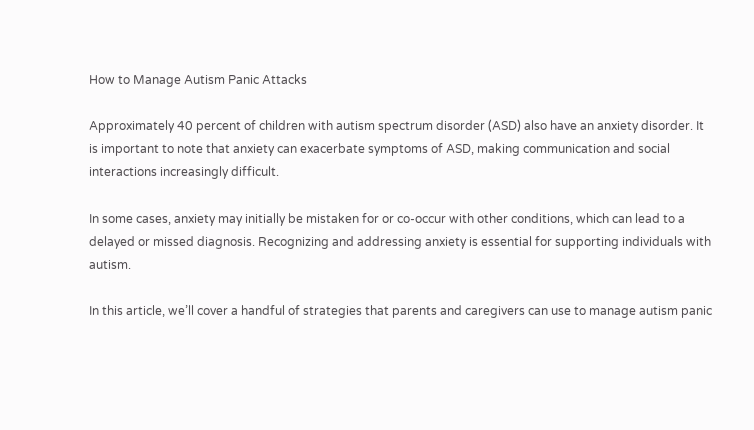How to Manage Autism Panic Attacks

Approximately 40 percent of children with autism spectrum disorder (ASD) also have an anxiety disorder. It is important to note that anxiety can exacerbate symptoms of ASD, making communication and social interactions increasingly difficult.

In some cases, anxiety may initially be mistaken for or co-occur with other conditions, which can lead to a delayed or missed diagnosis. Recognizing and addressing anxiety is essential for supporting individuals with autism.

In this article, we’ll cover a handful of strategies that parents and caregivers can use to manage autism panic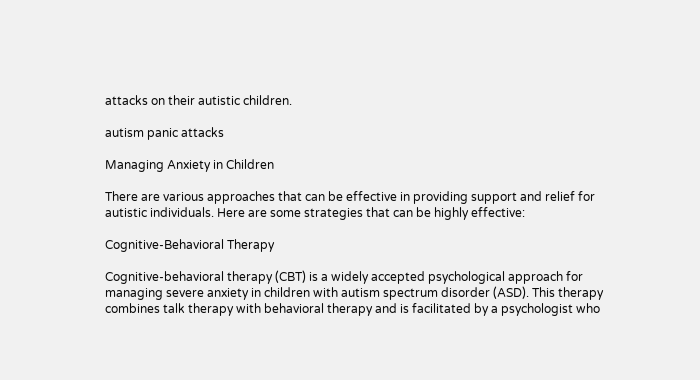attacks on their autistic children.

autism panic attacks

Managing Anxiety in Children

There are various approaches that can be effective in providing support and relief for autistic individuals. Here are some strategies that can be highly effective:

Cognitive-Behavioral Therapy

Cognitive-behavioral therapy (CBT) is a widely accepted psychological approach for managing severe anxiety in children with autism spectrum disorder (ASD). This therapy combines talk therapy with behavioral therapy and is facilitated by a psychologist who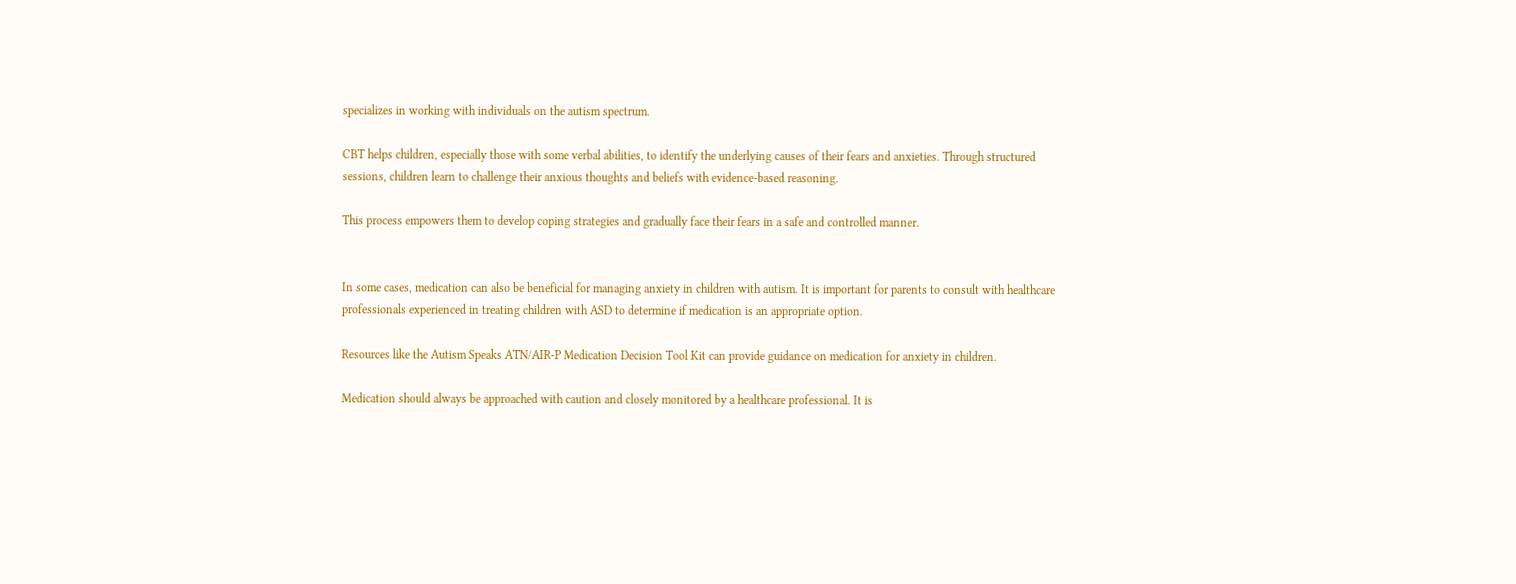specializes in working with individuals on the autism spectrum.

CBT helps children, especially those with some verbal abilities, to identify the underlying causes of their fears and anxieties. Through structured sessions, children learn to challenge their anxious thoughts and beliefs with evidence-based reasoning.

This process empowers them to develop coping strategies and gradually face their fears in a safe and controlled manner.


In some cases, medication can also be beneficial for managing anxiety in children with autism. It is important for parents to consult with healthcare professionals experienced in treating children with ASD to determine if medication is an appropriate option.

Resources like the Autism Speaks ATN/AIR-P Medication Decision Tool Kit can provide guidance on medication for anxiety in children.

Medication should always be approached with caution and closely monitored by a healthcare professional. It is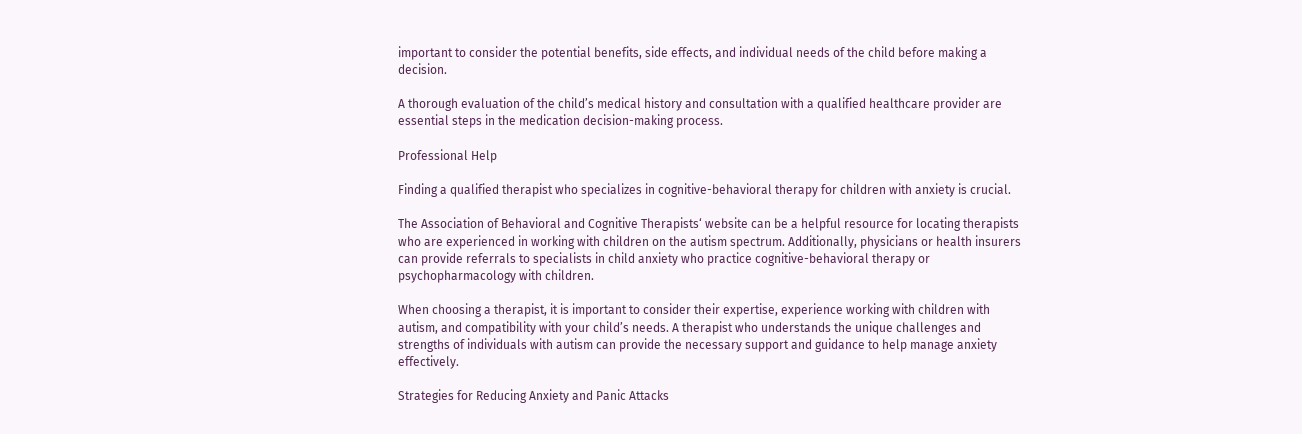important to consider the potential benefits, side effects, and individual needs of the child before making a decision.

A thorough evaluation of the child’s medical history and consultation with a qualified healthcare provider are essential steps in the medication decision-making process.

Professional Help

Finding a qualified therapist who specializes in cognitive-behavioral therapy for children with anxiety is crucial.

The Association of Behavioral and Cognitive Therapists‘ website can be a helpful resource for locating therapists who are experienced in working with children on the autism spectrum. Additionally, physicians or health insurers can provide referrals to specialists in child anxiety who practice cognitive-behavioral therapy or psychopharmacology with children.

When choosing a therapist, it is important to consider their expertise, experience working with children with autism, and compatibility with your child’s needs. A therapist who understands the unique challenges and strengths of individuals with autism can provide the necessary support and guidance to help manage anxiety effectively.

Strategies for Reducing Anxiety and Panic Attacks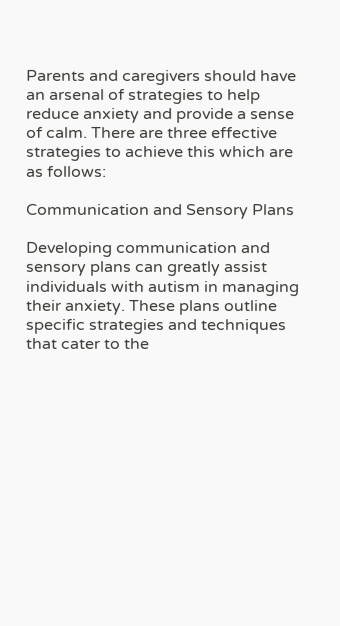Parents and caregivers should have an arsenal of strategies to help reduce anxiety and provide a sense of calm. There are three effective strategies to achieve this which are as follows:

Communication and Sensory Plans

Developing communication and sensory plans can greatly assist individuals with autism in managing their anxiety. These plans outline specific strategies and techniques that cater to the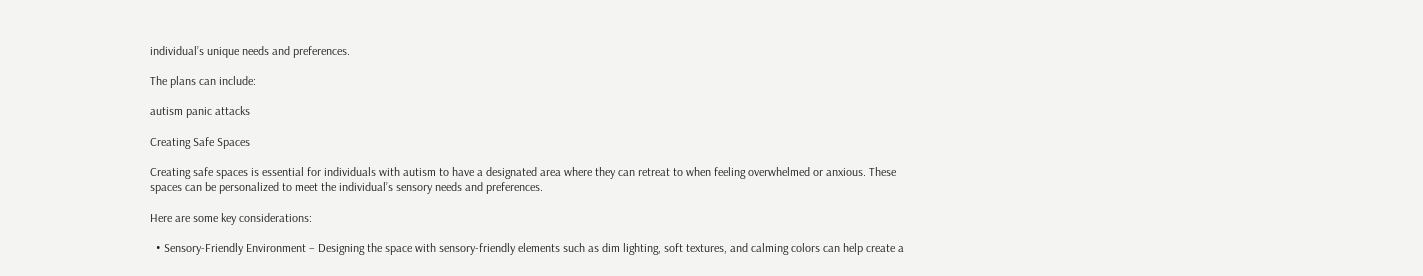individual’s unique needs and preferences.

The plans can include:

autism panic attacks

Creating Safe Spaces

Creating safe spaces is essential for individuals with autism to have a designated area where they can retreat to when feeling overwhelmed or anxious. These spaces can be personalized to meet the individual’s sensory needs and preferences.

Here are some key considerations:

  • Sensory-Friendly Environment – Designing the space with sensory-friendly elements such as dim lighting, soft textures, and calming colors can help create a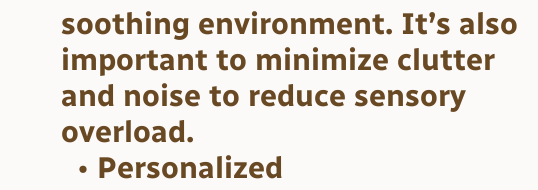soothing environment. It’s also important to minimize clutter and noise to reduce sensory overload.
  • Personalized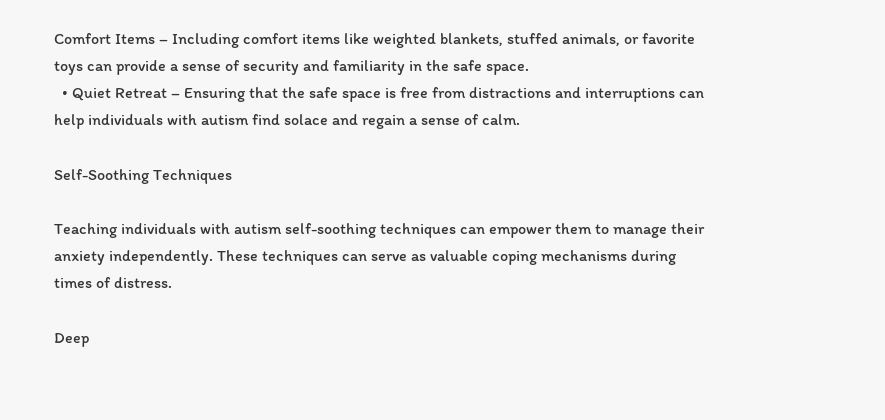Comfort Items – Including comfort items like weighted blankets, stuffed animals, or favorite toys can provide a sense of security and familiarity in the safe space.
  • Quiet Retreat – Ensuring that the safe space is free from distractions and interruptions can help individuals with autism find solace and regain a sense of calm.

Self-Soothing Techniques

Teaching individuals with autism self-soothing techniques can empower them to manage their anxiety independently. These techniques can serve as valuable coping mechanisms during times of distress.

Deep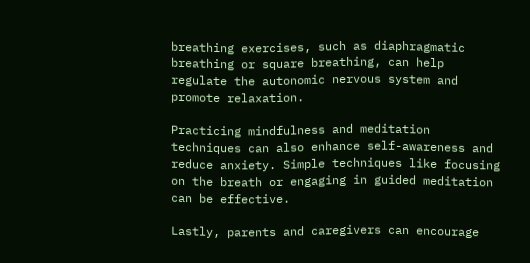breathing exercises, such as diaphragmatic breathing or square breathing, can help regulate the autonomic nervous system and promote relaxation.

Practicing mindfulness and meditation techniques can also enhance self-awareness and reduce anxiety. Simple techniques like focusing on the breath or engaging in guided meditation can be effective.

Lastly, parents and caregivers can encourage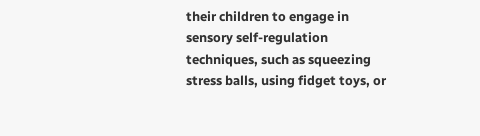their children to engage in sensory self-regulation techniques, such as squeezing stress balls, using fidget toys, or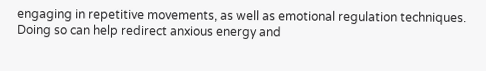engaging in repetitive movements, as well as emotional regulation techniques. Doing so can help redirect anxious energy and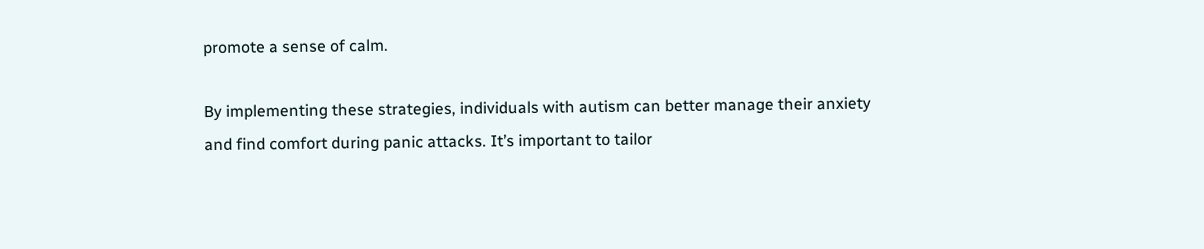promote a sense of calm.

By implementing these strategies, individuals with autism can better manage their anxiety and find comfort during panic attacks. It’s important to tailor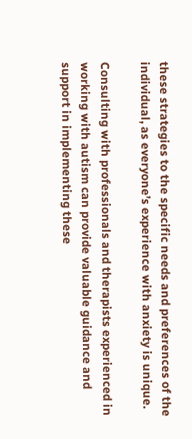these strategies to the specific needs and preferences of the individual, as everyone’s experience with anxiety is unique.

Consulting with professionals and therapists experienced in working with autism can provide valuable guidance and support in implementing these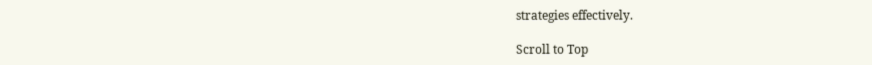strategies effectively.

Scroll to Top